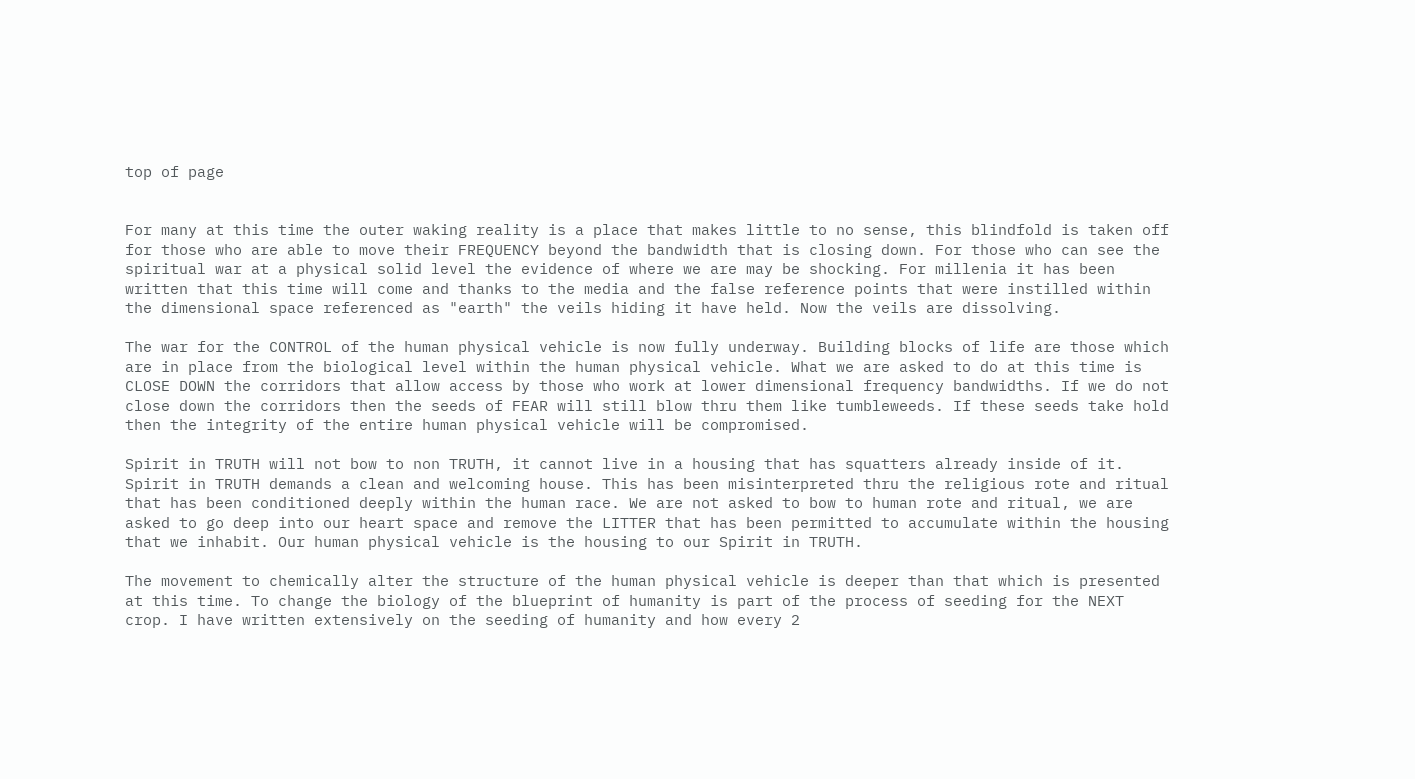top of page


For many at this time the outer waking reality is a place that makes little to no sense, this blindfold is taken off for those who are able to move their FREQUENCY beyond the bandwidth that is closing down. For those who can see the spiritual war at a physical solid level the evidence of where we are may be shocking. For millenia it has been written that this time will come and thanks to the media and the false reference points that were instilled within the dimensional space referenced as "earth" the veils hiding it have held. Now the veils are dissolving.

The war for the CONTROL of the human physical vehicle is now fully underway. Building blocks of life are those which are in place from the biological level within the human physical vehicle. What we are asked to do at this time is CLOSE DOWN the corridors that allow access by those who work at lower dimensional frequency bandwidths. If we do not close down the corridors then the seeds of FEAR will still blow thru them like tumbleweeds. If these seeds take hold then the integrity of the entire human physical vehicle will be compromised.

Spirit in TRUTH will not bow to non TRUTH, it cannot live in a housing that has squatters already inside of it. Spirit in TRUTH demands a clean and welcoming house. This has been misinterpreted thru the religious rote and ritual that has been conditioned deeply within the human race. We are not asked to bow to human rote and ritual, we are asked to go deep into our heart space and remove the LITTER that has been permitted to accumulate within the housing that we inhabit. Our human physical vehicle is the housing to our Spirit in TRUTH.

The movement to chemically alter the structure of the human physical vehicle is deeper than that which is presented at this time. To change the biology of the blueprint of humanity is part of the process of seeding for the NEXT crop. I have written extensively on the seeding of humanity and how every 2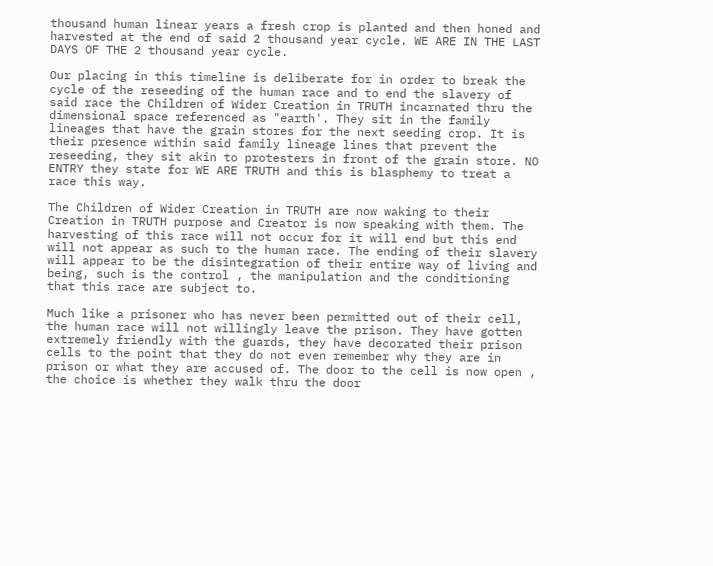thousand human linear years a fresh crop is planted and then honed and harvested at the end of said 2 thousand year cycle. WE ARE IN THE LAST DAYS OF THE 2 thousand year cycle.

Our placing in this timeline is deliberate for in order to break the cycle of the reseeding of the human race and to end the slavery of said race the Children of Wider Creation in TRUTH incarnated thru the dimensional space referenced as "earth'. They sit in the family lineages that have the grain stores for the next seeding crop. It is their presence within said family lineage lines that prevent the reseeding, they sit akin to protesters in front of the grain store. NO ENTRY they state for WE ARE TRUTH and this is blasphemy to treat a race this way.

The Children of Wider Creation in TRUTH are now waking to their Creation in TRUTH purpose and Creator is now speaking with them. The harvesting of this race will not occur for it will end but this end will not appear as such to the human race. The ending of their slavery will appear to be the disintegration of their entire way of living and being, such is the control , the manipulation and the conditioning that this race are subject to.

Much like a prisoner who has never been permitted out of their cell, the human race will not willingly leave the prison. They have gotten extremely friendly with the guards, they have decorated their prison cells to the point that they do not even remember why they are in prison or what they are accused of. The door to the cell is now open , the choice is whether they walk thru the door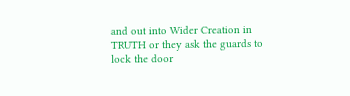and out into Wider Creation in TRUTH or they ask the guards to lock the door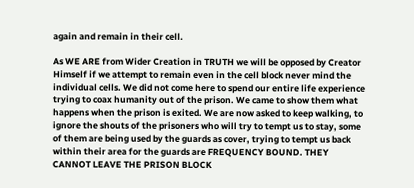again and remain in their cell.

As WE ARE from Wider Creation in TRUTH we will be opposed by Creator Himself if we attempt to remain even in the cell block never mind the individual cells. We did not come here to spend our entire life experience trying to coax humanity out of the prison. We came to show them what happens when the prison is exited. We are now asked to keep walking, to ignore the shouts of the prisoners who will try to tempt us to stay, some of them are being used by the guards as cover, trying to tempt us back within their area for the guards are FREQUENCY BOUND. THEY CANNOT LEAVE THE PRISON BLOCK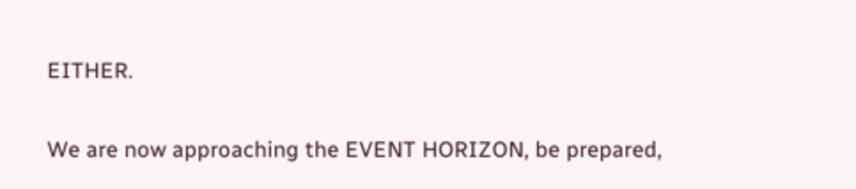EITHER.

We are now approaching the EVENT HORIZON, be prepared,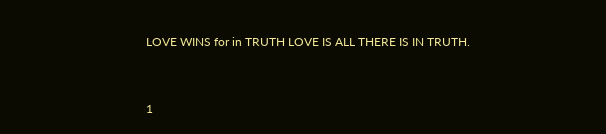LOVE WINS for in TRUTH LOVE IS ALL THERE IS IN TRUTH.



1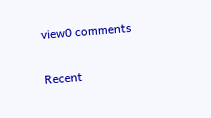view0 comments

Recent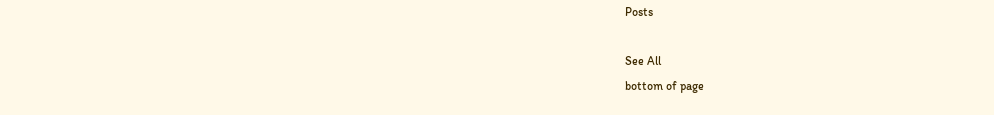Posts

See All
bottom of page